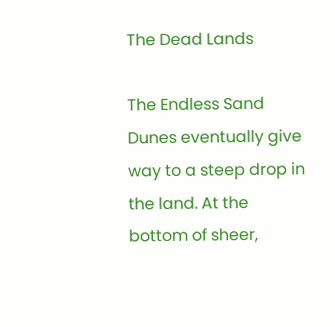The Dead Lands

The Endless Sand Dunes eventually give way to a steep drop in the land. At the bottom of sheer,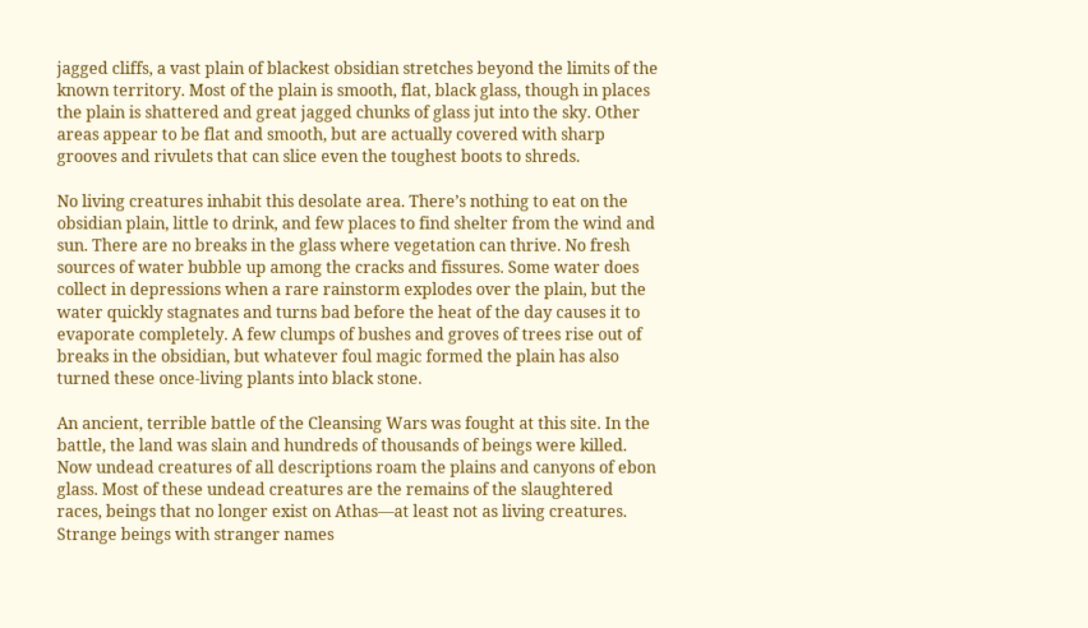jagged cliffs, a vast plain of blackest obsidian stretches beyond the limits of the known territory. Most of the plain is smooth, flat, black glass, though in places the plain is shattered and great jagged chunks of glass jut into the sky. Other areas appear to be flat and smooth, but are actually covered with sharp grooves and rivulets that can slice even the toughest boots to shreds.

No living creatures inhabit this desolate area. There’s nothing to eat on the obsidian plain, little to drink, and few places to find shelter from the wind and sun. There are no breaks in the glass where vegetation can thrive. No fresh sources of water bubble up among the cracks and fissures. Some water does collect in depressions when a rare rainstorm explodes over the plain, but the water quickly stagnates and turns bad before the heat of the day causes it to evaporate completely. A few clumps of bushes and groves of trees rise out of breaks in the obsidian, but whatever foul magic formed the plain has also turned these once-living plants into black stone.

An ancient, terrible battle of the Cleansing Wars was fought at this site. In the battle, the land was slain and hundreds of thousands of beings were killed. Now undead creatures of all descriptions roam the plains and canyons of ebon glass. Most of these undead creatures are the remains of the slaughtered races, beings that no longer exist on Athas—at least not as living creatures. Strange beings with stranger names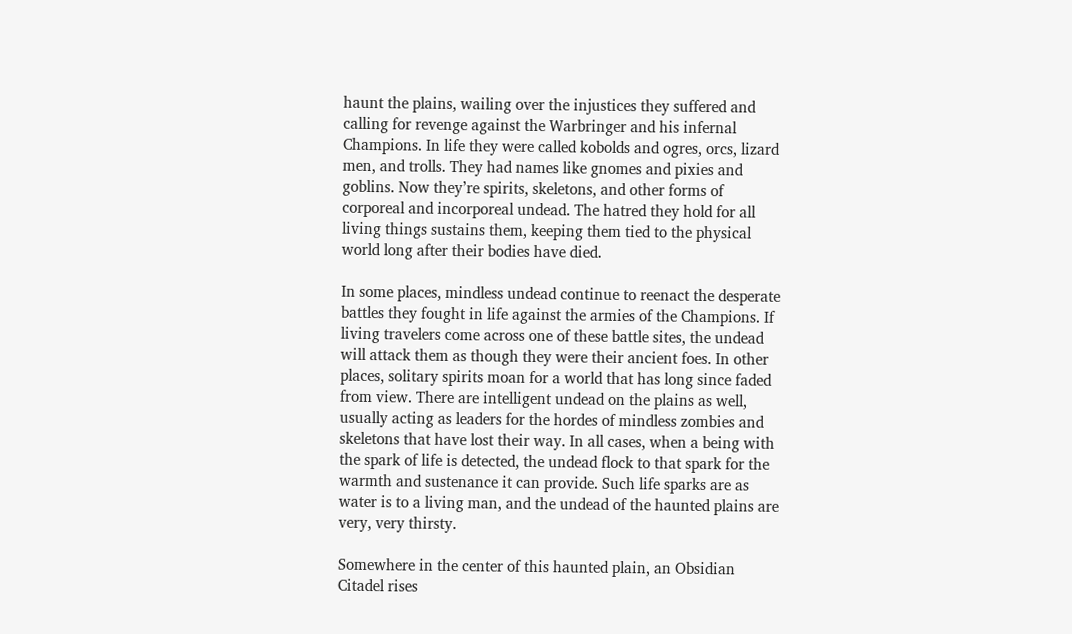haunt the plains, wailing over the injustices they suffered and calling for revenge against the Warbringer and his infernal Champions. In life they were called kobolds and ogres, orcs, lizard men, and trolls. They had names like gnomes and pixies and goblins. Now they’re spirits, skeletons, and other forms of corporeal and incorporeal undead. The hatred they hold for all living things sustains them, keeping them tied to the physical world long after their bodies have died.

In some places, mindless undead continue to reenact the desperate battles they fought in life against the armies of the Champions. If living travelers come across one of these battle sites, the undead will attack them as though they were their ancient foes. In other places, solitary spirits moan for a world that has long since faded from view. There are intelligent undead on the plains as well, usually acting as leaders for the hordes of mindless zombies and skeletons that have lost their way. In all cases, when a being with the spark of life is detected, the undead flock to that spark for the warmth and sustenance it can provide. Such life sparks are as water is to a living man, and the undead of the haunted plains are very, very thirsty.

Somewhere in the center of this haunted plain, an Obsidian Citadel rises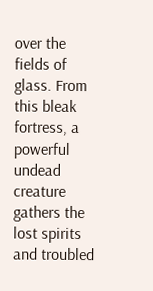over the fields of glass. From this bleak fortress, a powerful undead creature gathers the lost spirits and troubled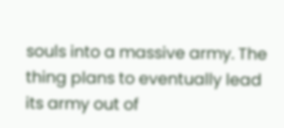souls into a massive army. The thing plans to eventually lead its army out of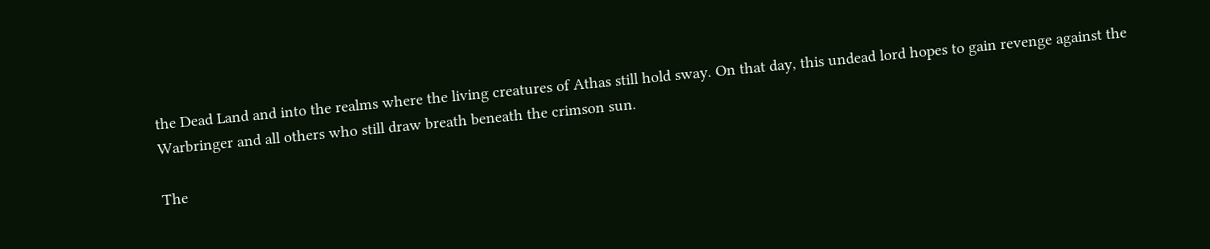the Dead Land and into the realms where the living creatures of Athas still hold sway. On that day, this undead lord hopes to gain revenge against the Warbringer and all others who still draw breath beneath the crimson sun.

The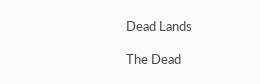Dead Lands

The Dead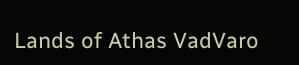Lands of Athas VadVaro